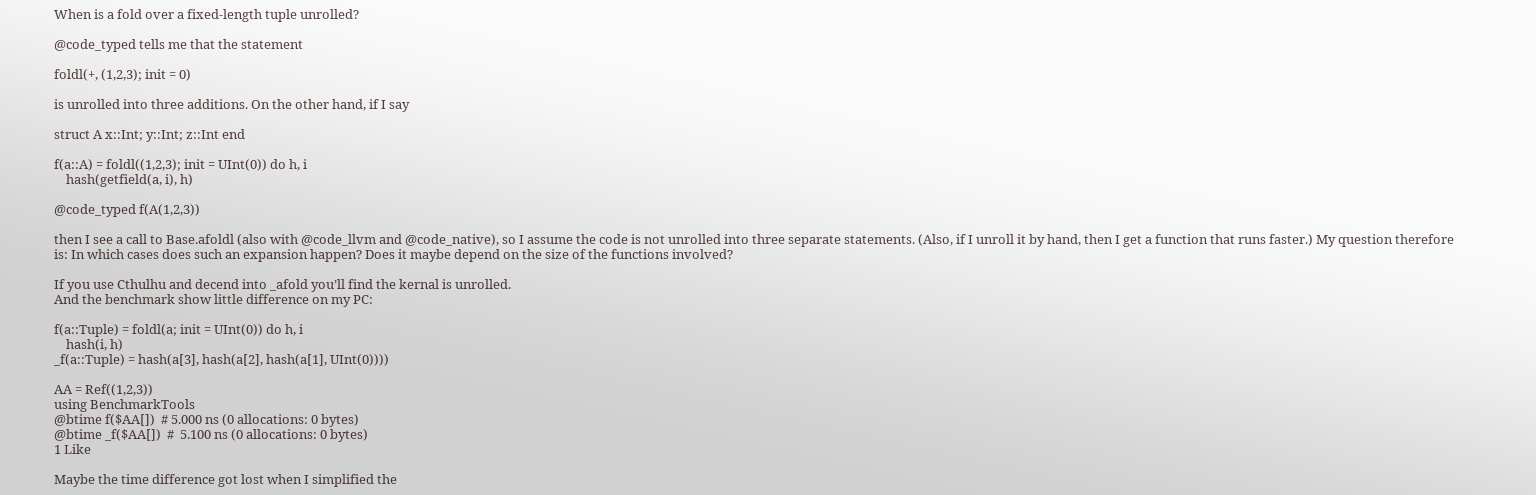When is a fold over a fixed-length tuple unrolled?

@code_typed tells me that the statement

foldl(+, (1,2,3); init = 0)

is unrolled into three additions. On the other hand, if I say

struct A x::Int; y::Int; z::Int end

f(a::A) = foldl((1,2,3); init = UInt(0)) do h, i
    hash(getfield(a, i), h)

@code_typed f(A(1,2,3))

then I see a call to Base.afoldl (also with @code_llvm and @code_native), so I assume the code is not unrolled into three separate statements. (Also, if I unroll it by hand, then I get a function that runs faster.) My question therefore is: In which cases does such an expansion happen? Does it maybe depend on the size of the functions involved?

If you use Cthulhu and decend into _afold you’ll find the kernal is unrolled.
And the benchmark show little difference on my PC:

f(a::Tuple) = foldl(a; init = UInt(0)) do h, i
    hash(i, h)
_f(a::Tuple) = hash(a[3], hash(a[2], hash(a[1], UInt(0))))

AA = Ref((1,2,3))
using BenchmarkTools
@btime f($AA[])  # 5.000 ns (0 allocations: 0 bytes)
@btime _f($AA[])  #  5.100 ns (0 allocations: 0 bytes)
1 Like

Maybe the time difference got lost when I simplified the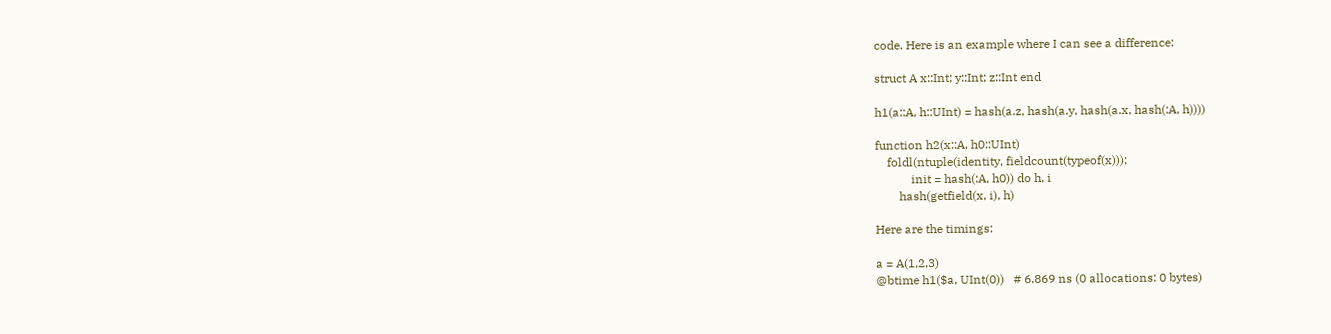code. Here is an example where I can see a difference:

struct A x::Int; y::Int; z::Int end

h1(a::A, h::UInt) = hash(a.z, hash(a.y, hash(a.x, hash(:A, h))))

function h2(x::A, h0::UInt)
    foldl(ntuple(identity, fieldcount(typeof(x)));
            init = hash(:A, h0)) do h, i
        hash(getfield(x, i), h)

Here are the timings:

a = A(1,2,3)
@btime h1($a, UInt(0))   # 6.869 ns (0 allocations: 0 bytes)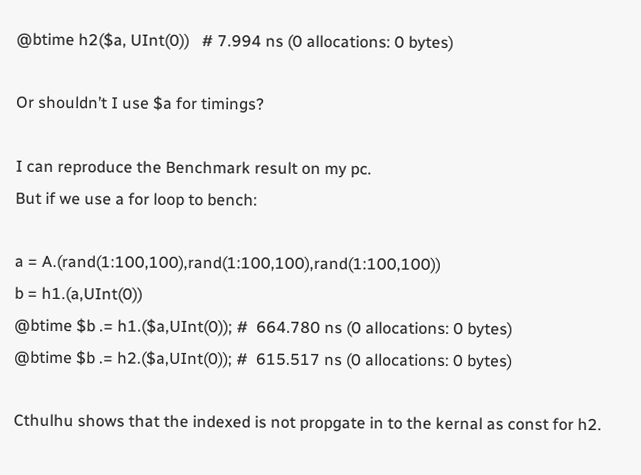@btime h2($a, UInt(0))   # 7.994 ns (0 allocations: 0 bytes)

Or shouldn’t I use $a for timings?

I can reproduce the Benchmark result on my pc.
But if we use a for loop to bench:

a = A.(rand(1:100,100),rand(1:100,100),rand(1:100,100))
b = h1.(a,UInt(0))
@btime $b .= h1.($a,UInt(0)); #  664.780 ns (0 allocations: 0 bytes)
@btime $b .= h2.($a,UInt(0)); #  615.517 ns (0 allocations: 0 bytes)

Cthulhu shows that the indexed is not propgate in to the kernal as const for h2.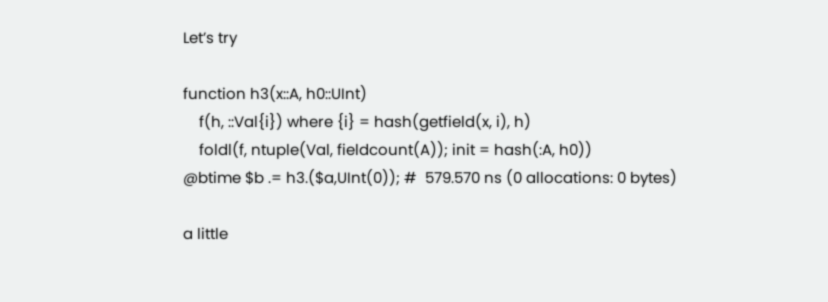Let’s try

function h3(x::A, h0::UInt)
    f(h, ::Val{i}) where {i} = hash(getfield(x, i), h)
    foldl(f, ntuple(Val, fieldcount(A)); init = hash(:A, h0))
@btime $b .= h3.($a,UInt(0)); #  579.570 ns (0 allocations: 0 bytes)

a little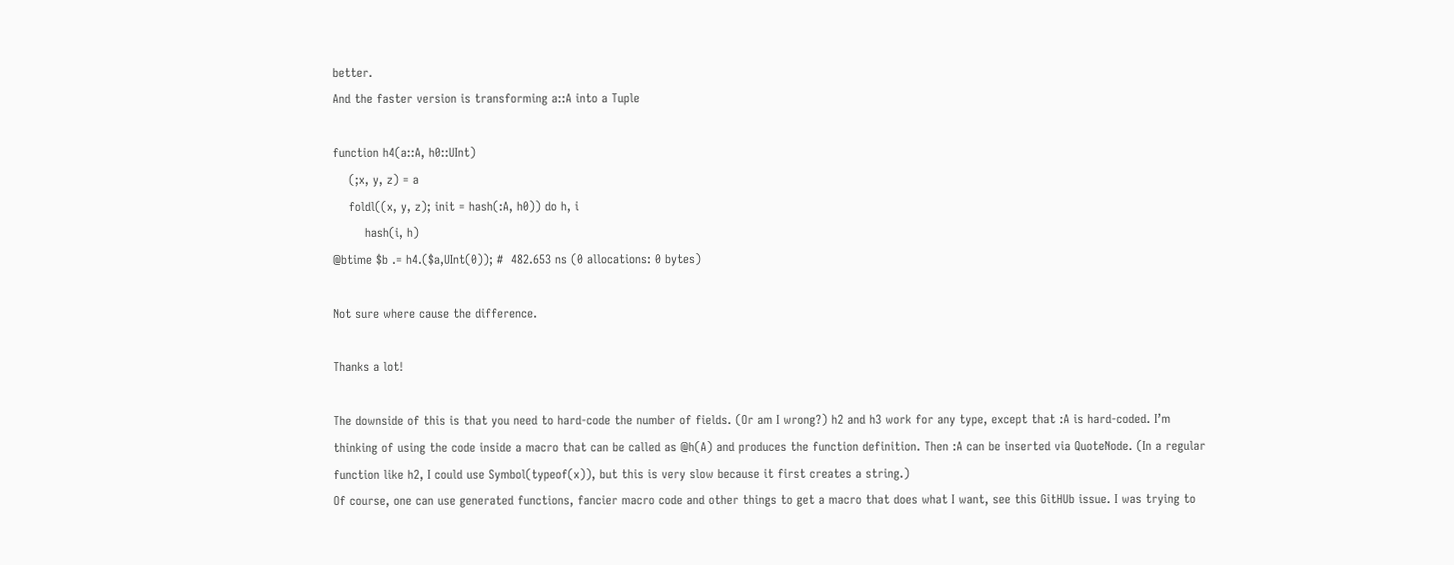better.
And the faster version is transforming a::A into a Tuple

function h4(a::A, h0::UInt)
    (;x, y, z) = a
    foldl((x, y, z); init = hash(:A, h0)) do h, i
        hash(i, h)
@btime $b .= h4.($a,UInt(0)); #  482.653 ns (0 allocations: 0 bytes)

Not sure where cause the difference.

Thanks a lot!

The downside of this is that you need to hard-code the number of fields. (Or am I wrong?) h2 and h3 work for any type, except that :A is hard-coded. I’m thinking of using the code inside a macro that can be called as @h(A) and produces the function definition. Then :A can be inserted via QuoteNode. (In a regular function like h2, I could use Symbol(typeof(x)), but this is very slow because it first creates a string.)
Of course, one can use generated functions, fancier macro code and other things to get a macro that does what I want, see this GitHUb issue. I was trying to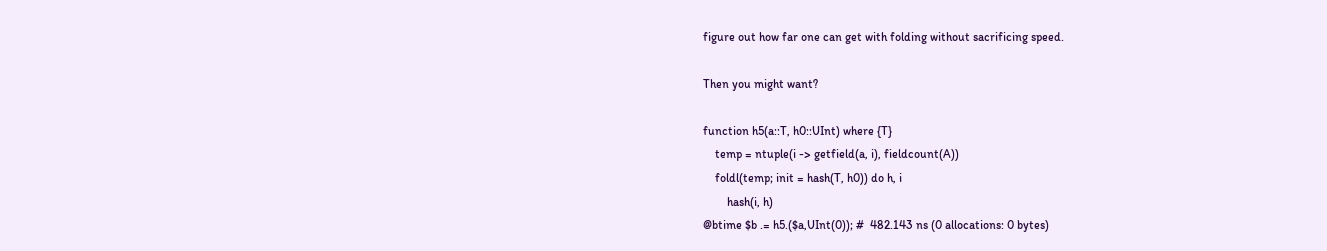figure out how far one can get with folding without sacrificing speed.

Then you might want?

function h5(a::T, h0::UInt) where {T}
    temp = ntuple(i -> getfield(a, i), fieldcount(A))
    foldl(temp; init = hash(T, h0)) do h, i
        hash(i, h)
@btime $b .= h5.($a,UInt(0)); #  482.143 ns (0 allocations: 0 bytes)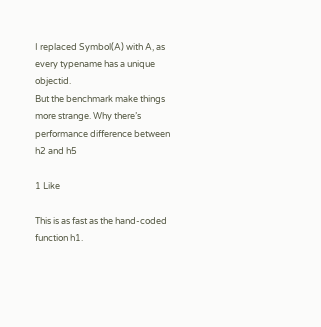I replaced Symbol(A) with A, as every typename has a unique objectid.
But the benchmark make things more strange. Why there’s performance difference between h2 and h5

1 Like

This is as fast as the hand-coded function h1.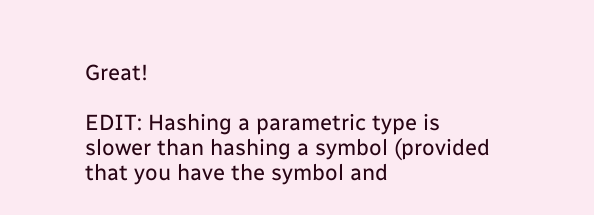Great!

EDIT: Hashing a parametric type is slower than hashing a symbol (provided that you have the symbol and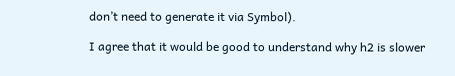don’t need to generate it via Symbol).

I agree that it would be good to understand why h2 is slower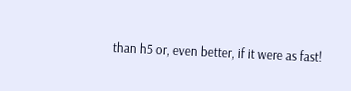than h5 or, even better, if it were as fast!